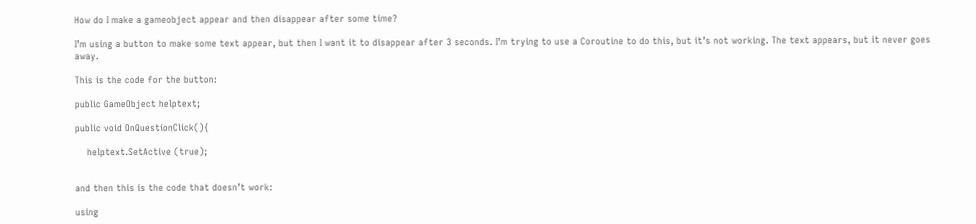How do I make a gameobject appear and then disappear after some time?

I’m using a button to make some text appear, but then I want it to disappear after 3 seconds. I’m trying to use a Coroutine to do this, but it’s not working. The text appears, but it never goes away.

This is the code for the button:

public GameObject helptext;

public void OnQuestionClick(){

    helptext.SetActive (true);


and then this is the code that doesn’t work:

using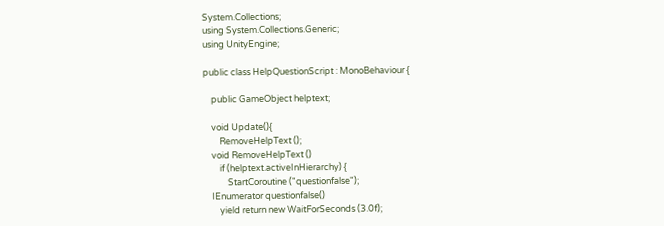System.Collections;
using System.Collections.Generic;
using UnityEngine;

public class HelpQuestionScript : MonoBehaviour {

    public GameObject helptext;

    void Update(){
        RemoveHelpText ();
    void RemoveHelpText ()
        if (helptext.activeInHierarchy) {
            StartCoroutine ("questionfalse");
    IEnumerator questionfalse()
        yield return new WaitForSeconds (3.0f);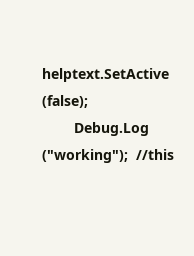helptext.SetActive (false);
        Debug.Log ("working");  //this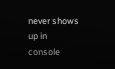never shows up in console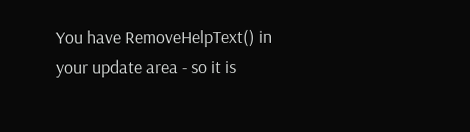You have RemoveHelpText() in your update area - so it is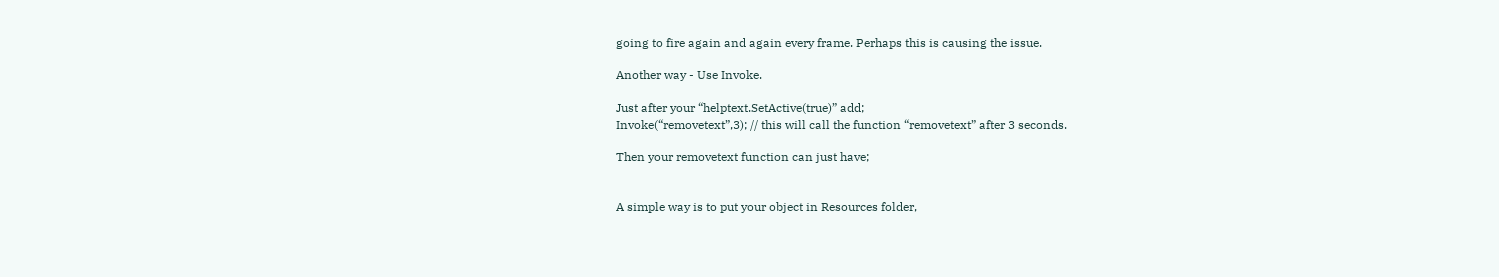going to fire again and again every frame. Perhaps this is causing the issue.

Another way - Use Invoke.

Just after your “helptext.SetActive(true)” add;
Invoke(“removetext”,3); // this will call the function “removetext” after 3 seconds.

Then your removetext function can just have;


A simple way is to put your object in Resources folder,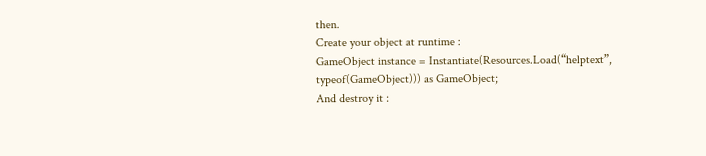then.
Create your object at runtime :
GameObject instance = Instantiate(Resources.Load(“helptext”, typeof(GameObject))) as GameObject;
And destroy it :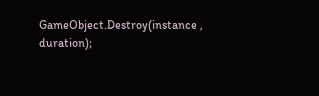GameObject.Destroy(instance , duration);